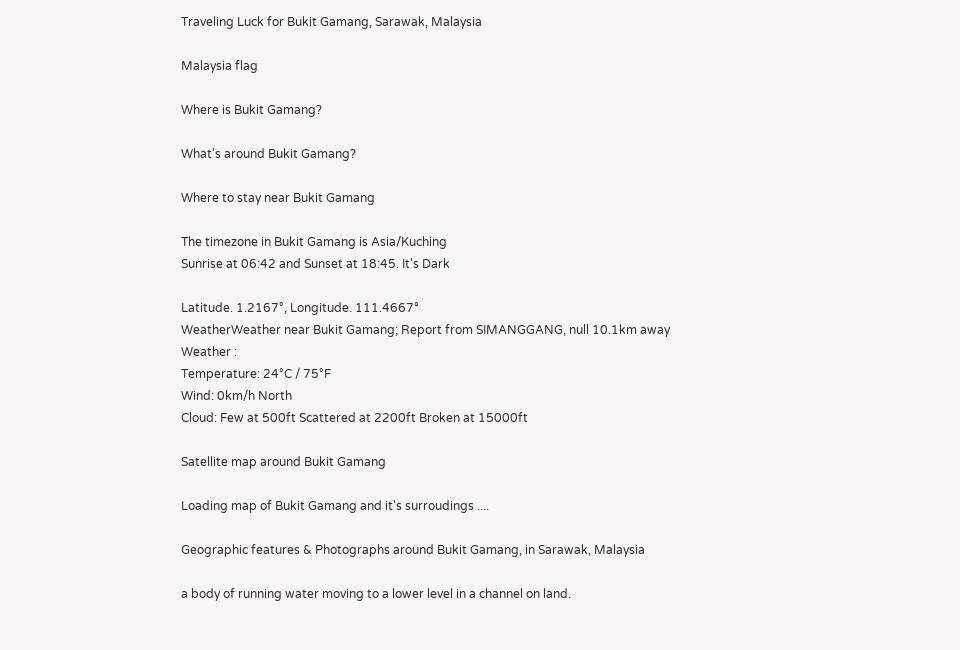Traveling Luck for Bukit Gamang, Sarawak, Malaysia

Malaysia flag

Where is Bukit Gamang?

What's around Bukit Gamang?

Where to stay near Bukit Gamang

The timezone in Bukit Gamang is Asia/Kuching
Sunrise at 06:42 and Sunset at 18:45. It's Dark

Latitude. 1.2167°, Longitude. 111.4667°
WeatherWeather near Bukit Gamang; Report from SIMANGGANG, null 10.1km away
Weather :
Temperature: 24°C / 75°F
Wind: 0km/h North
Cloud: Few at 500ft Scattered at 2200ft Broken at 15000ft

Satellite map around Bukit Gamang

Loading map of Bukit Gamang and it's surroudings ....

Geographic features & Photographs around Bukit Gamang, in Sarawak, Malaysia

a body of running water moving to a lower level in a channel on land.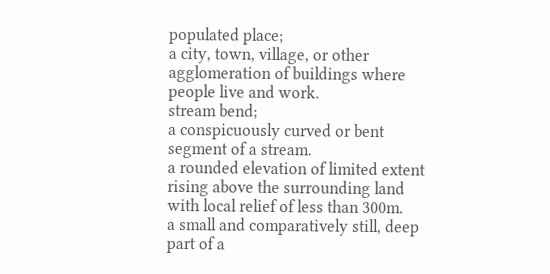populated place;
a city, town, village, or other agglomeration of buildings where people live and work.
stream bend;
a conspicuously curved or bent segment of a stream.
a rounded elevation of limited extent rising above the surrounding land with local relief of less than 300m.
a small and comparatively still, deep part of a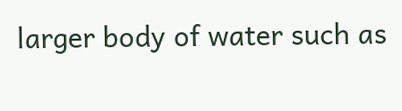larger body of water such as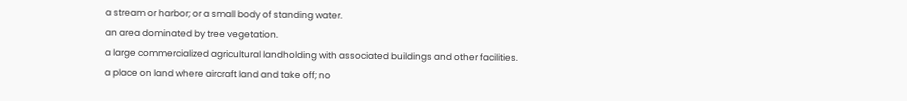a stream or harbor; or a small body of standing water.
an area dominated by tree vegetation.
a large commercialized agricultural landholding with associated buildings and other facilities.
a place on land where aircraft land and take off; no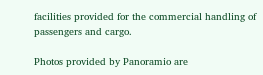facilities provided for the commercial handling of passengers and cargo.

Photos provided by Panoramio are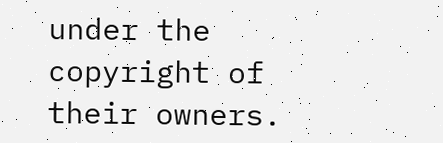under the copyright of their owners.